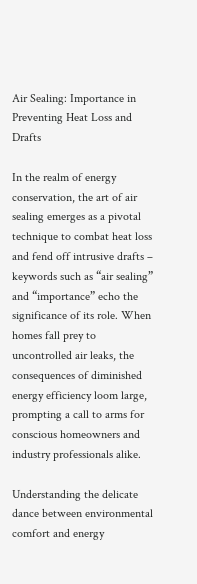Air Sealing: Importance in Preventing Heat Loss and Drafts

In the realm of energy conservation, the art of air sealing emerges as a pivotal technique to combat heat loss and fend off intrusive drafts – keywords such as “air sealing” and “importance” echo the significance of its role. When homes fall prey to uncontrolled air leaks, the consequences of diminished energy efficiency loom large, prompting a call to arms for conscious homeowners and industry professionals alike.

Understanding the delicate dance between environmental comfort and energy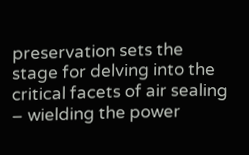preservation sets the stage for delving into the critical facets of air sealing – wielding the power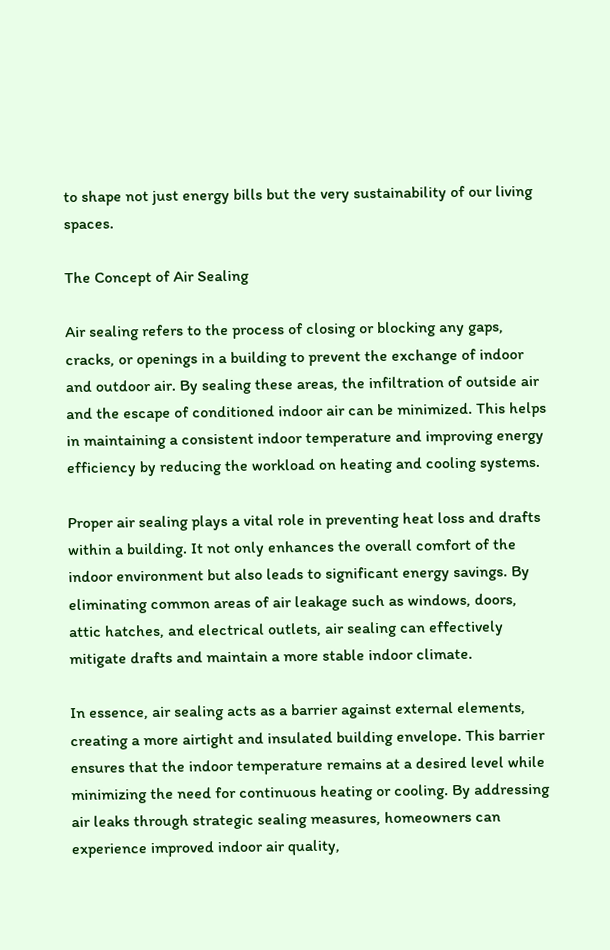to shape not just energy bills but the very sustainability of our living spaces.

The Concept of Air Sealing

Air sealing refers to the process of closing or blocking any gaps, cracks, or openings in a building to prevent the exchange of indoor and outdoor air. By sealing these areas, the infiltration of outside air and the escape of conditioned indoor air can be minimized. This helps in maintaining a consistent indoor temperature and improving energy efficiency by reducing the workload on heating and cooling systems.

Proper air sealing plays a vital role in preventing heat loss and drafts within a building. It not only enhances the overall comfort of the indoor environment but also leads to significant energy savings. By eliminating common areas of air leakage such as windows, doors, attic hatches, and electrical outlets, air sealing can effectively mitigate drafts and maintain a more stable indoor climate.

In essence, air sealing acts as a barrier against external elements, creating a more airtight and insulated building envelope. This barrier ensures that the indoor temperature remains at a desired level while minimizing the need for continuous heating or cooling. By addressing air leaks through strategic sealing measures, homeowners can experience improved indoor air quality,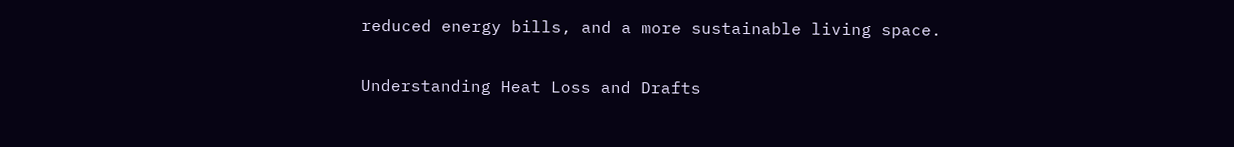reduced energy bills, and a more sustainable living space.

Understanding Heat Loss and Drafts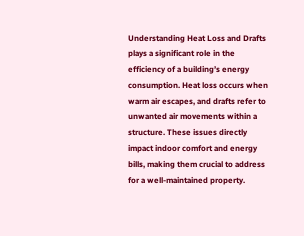Understanding Heat Loss and Drafts plays a significant role in the efficiency of a building’s energy consumption. Heat loss occurs when warm air escapes, and drafts refer to unwanted air movements within a structure. These issues directly impact indoor comfort and energy bills, making them crucial to address for a well-maintained property.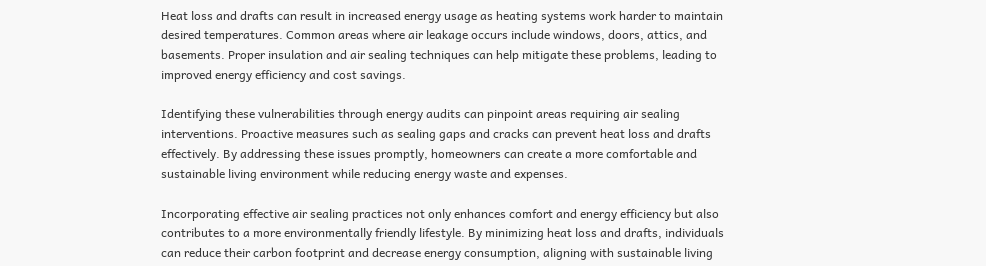Heat loss and drafts can result in increased energy usage as heating systems work harder to maintain desired temperatures. Common areas where air leakage occurs include windows, doors, attics, and basements. Proper insulation and air sealing techniques can help mitigate these problems, leading to improved energy efficiency and cost savings.

Identifying these vulnerabilities through energy audits can pinpoint areas requiring air sealing interventions. Proactive measures such as sealing gaps and cracks can prevent heat loss and drafts effectively. By addressing these issues promptly, homeowners can create a more comfortable and sustainable living environment while reducing energy waste and expenses.

Incorporating effective air sealing practices not only enhances comfort and energy efficiency but also contributes to a more environmentally friendly lifestyle. By minimizing heat loss and drafts, individuals can reduce their carbon footprint and decrease energy consumption, aligning with sustainable living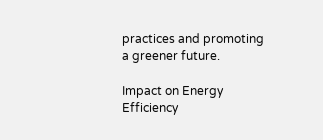practices and promoting a greener future.

Impact on Energy Efficiency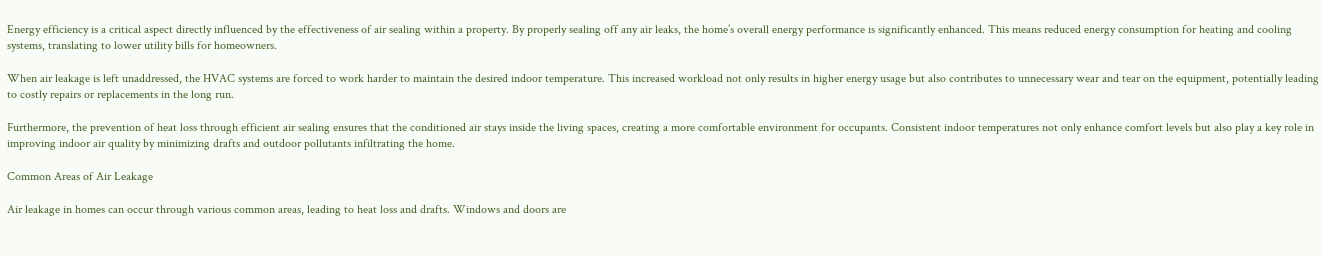Energy efficiency is a critical aspect directly influenced by the effectiveness of air sealing within a property. By properly sealing off any air leaks, the home’s overall energy performance is significantly enhanced. This means reduced energy consumption for heating and cooling systems, translating to lower utility bills for homeowners.

When air leakage is left unaddressed, the HVAC systems are forced to work harder to maintain the desired indoor temperature. This increased workload not only results in higher energy usage but also contributes to unnecessary wear and tear on the equipment, potentially leading to costly repairs or replacements in the long run.

Furthermore, the prevention of heat loss through efficient air sealing ensures that the conditioned air stays inside the living spaces, creating a more comfortable environment for occupants. Consistent indoor temperatures not only enhance comfort levels but also play a key role in improving indoor air quality by minimizing drafts and outdoor pollutants infiltrating the home.

Common Areas of Air Leakage

Air leakage in homes can occur through various common areas, leading to heat loss and drafts. Windows and doors are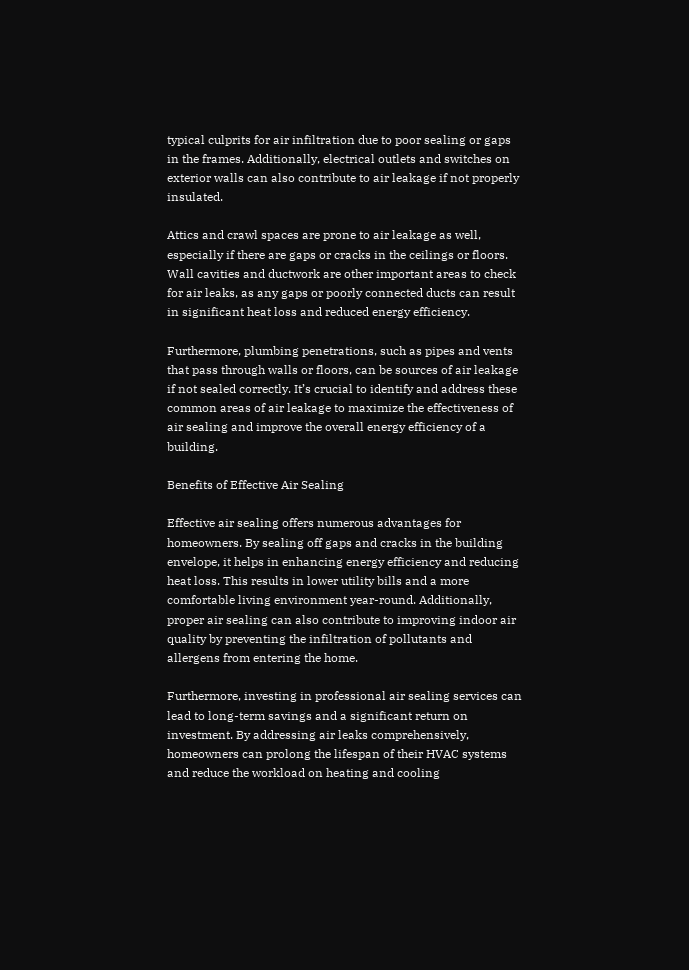typical culprits for air infiltration due to poor sealing or gaps in the frames. Additionally, electrical outlets and switches on exterior walls can also contribute to air leakage if not properly insulated.

Attics and crawl spaces are prone to air leakage as well, especially if there are gaps or cracks in the ceilings or floors. Wall cavities and ductwork are other important areas to check for air leaks, as any gaps or poorly connected ducts can result in significant heat loss and reduced energy efficiency.

Furthermore, plumbing penetrations, such as pipes and vents that pass through walls or floors, can be sources of air leakage if not sealed correctly. It’s crucial to identify and address these common areas of air leakage to maximize the effectiveness of air sealing and improve the overall energy efficiency of a building.

Benefits of Effective Air Sealing

Effective air sealing offers numerous advantages for homeowners. By sealing off gaps and cracks in the building envelope, it helps in enhancing energy efficiency and reducing heat loss. This results in lower utility bills and a more comfortable living environment year-round. Additionally, proper air sealing can also contribute to improving indoor air quality by preventing the infiltration of pollutants and allergens from entering the home.

Furthermore, investing in professional air sealing services can lead to long-term savings and a significant return on investment. By addressing air leaks comprehensively, homeowners can prolong the lifespan of their HVAC systems and reduce the workload on heating and cooling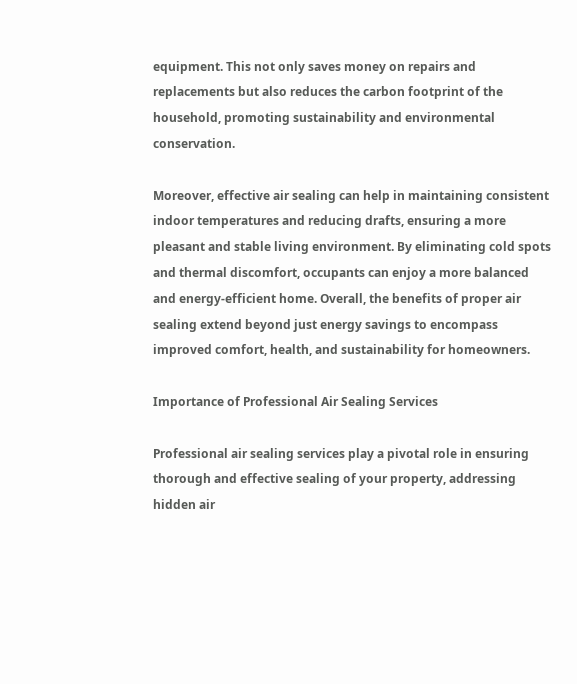equipment. This not only saves money on repairs and replacements but also reduces the carbon footprint of the household, promoting sustainability and environmental conservation.

Moreover, effective air sealing can help in maintaining consistent indoor temperatures and reducing drafts, ensuring a more pleasant and stable living environment. By eliminating cold spots and thermal discomfort, occupants can enjoy a more balanced and energy-efficient home. Overall, the benefits of proper air sealing extend beyond just energy savings to encompass improved comfort, health, and sustainability for homeowners.

Importance of Professional Air Sealing Services

Professional air sealing services play a pivotal role in ensuring thorough and effective sealing of your property, addressing hidden air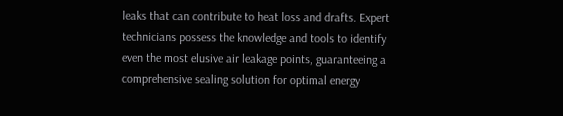leaks that can contribute to heat loss and drafts. Expert technicians possess the knowledge and tools to identify even the most elusive air leakage points, guaranteeing a comprehensive sealing solution for optimal energy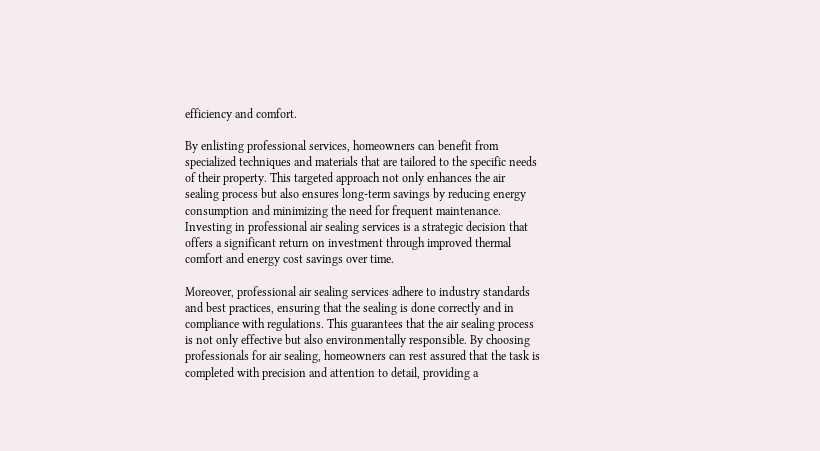efficiency and comfort.

By enlisting professional services, homeowners can benefit from specialized techniques and materials that are tailored to the specific needs of their property. This targeted approach not only enhances the air sealing process but also ensures long-term savings by reducing energy consumption and minimizing the need for frequent maintenance. Investing in professional air sealing services is a strategic decision that offers a significant return on investment through improved thermal comfort and energy cost savings over time.

Moreover, professional air sealing services adhere to industry standards and best practices, ensuring that the sealing is done correctly and in compliance with regulations. This guarantees that the air sealing process is not only effective but also environmentally responsible. By choosing professionals for air sealing, homeowners can rest assured that the task is completed with precision and attention to detail, providing a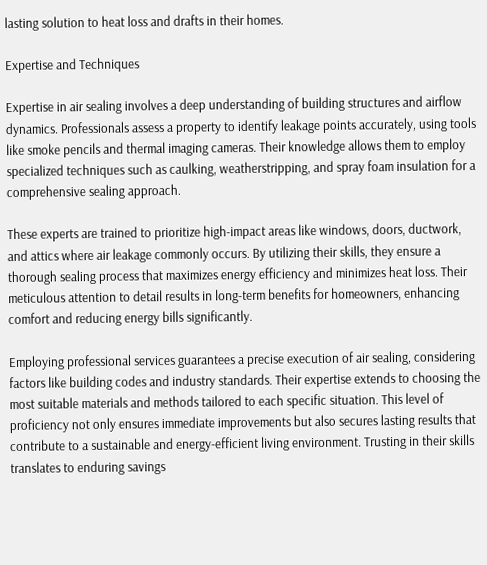lasting solution to heat loss and drafts in their homes.

Expertise and Techniques

Expertise in air sealing involves a deep understanding of building structures and airflow dynamics. Professionals assess a property to identify leakage points accurately, using tools like smoke pencils and thermal imaging cameras. Their knowledge allows them to employ specialized techniques such as caulking, weatherstripping, and spray foam insulation for a comprehensive sealing approach.

These experts are trained to prioritize high-impact areas like windows, doors, ductwork, and attics where air leakage commonly occurs. By utilizing their skills, they ensure a thorough sealing process that maximizes energy efficiency and minimizes heat loss. Their meticulous attention to detail results in long-term benefits for homeowners, enhancing comfort and reducing energy bills significantly.

Employing professional services guarantees a precise execution of air sealing, considering factors like building codes and industry standards. Their expertise extends to choosing the most suitable materials and methods tailored to each specific situation. This level of proficiency not only ensures immediate improvements but also secures lasting results that contribute to a sustainable and energy-efficient living environment. Trusting in their skills translates to enduring savings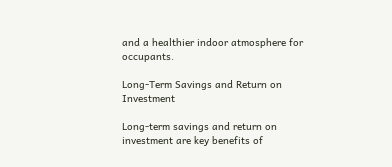and a healthier indoor atmosphere for occupants.

Long-Term Savings and Return on Investment

Long-term savings and return on investment are key benefits of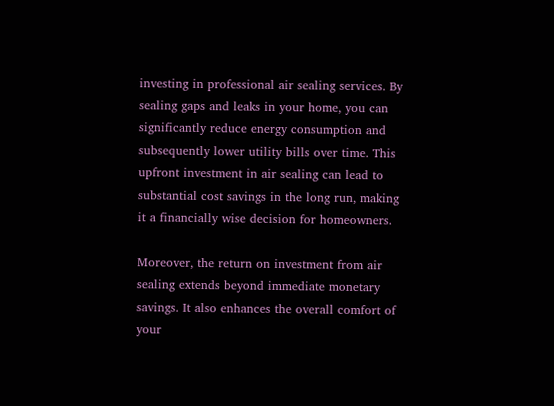investing in professional air sealing services. By sealing gaps and leaks in your home, you can significantly reduce energy consumption and subsequently lower utility bills over time. This upfront investment in air sealing can lead to substantial cost savings in the long run, making it a financially wise decision for homeowners.

Moreover, the return on investment from air sealing extends beyond immediate monetary savings. It also enhances the overall comfort of your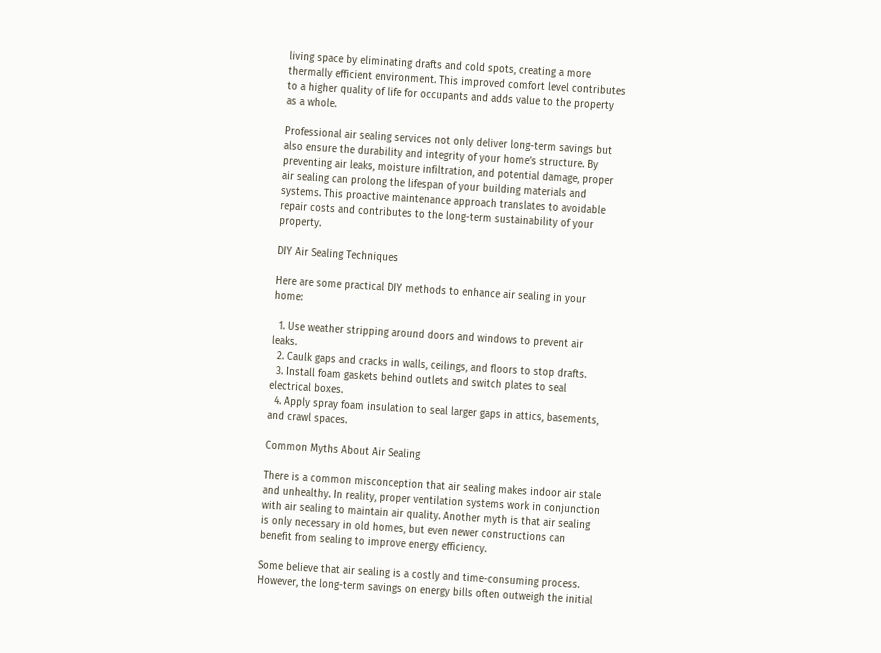living space by eliminating drafts and cold spots, creating a more thermally efficient environment. This improved comfort level contributes to a higher quality of life for occupants and adds value to the property as a whole.

Professional air sealing services not only deliver long-term savings but also ensure the durability and integrity of your home’s structure. By preventing air leaks, moisture infiltration, and potential damage, proper air sealing can prolong the lifespan of your building materials and systems. This proactive maintenance approach translates to avoidable repair costs and contributes to the long-term sustainability of your property.

DIY Air Sealing Techniques

Here are some practical DIY methods to enhance air sealing in your home:

  1. Use weather stripping around doors and windows to prevent air leaks.
  2. Caulk gaps and cracks in walls, ceilings, and floors to stop drafts.
  3. Install foam gaskets behind outlets and switch plates to seal electrical boxes.
  4. Apply spray foam insulation to seal larger gaps in attics, basements, and crawl spaces.

Common Myths About Air Sealing

There is a common misconception that air sealing makes indoor air stale and unhealthy. In reality, proper ventilation systems work in conjunction with air sealing to maintain air quality. Another myth is that air sealing is only necessary in old homes, but even newer constructions can benefit from sealing to improve energy efficiency.

Some believe that air sealing is a costly and time-consuming process. However, the long-term savings on energy bills often outweigh the initial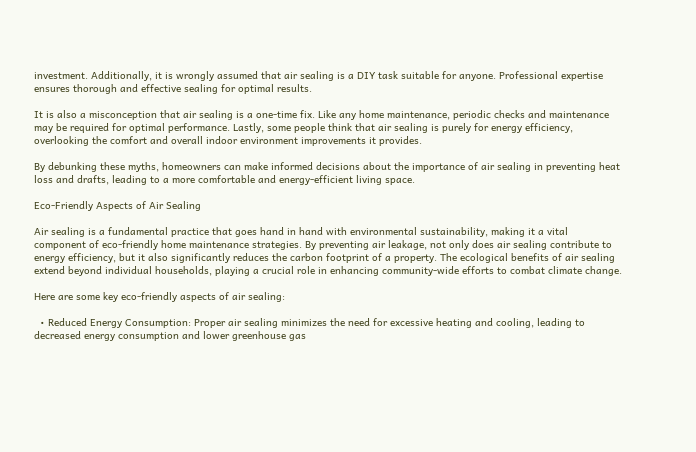investment. Additionally, it is wrongly assumed that air sealing is a DIY task suitable for anyone. Professional expertise ensures thorough and effective sealing for optimal results.

It is also a misconception that air sealing is a one-time fix. Like any home maintenance, periodic checks and maintenance may be required for optimal performance. Lastly, some people think that air sealing is purely for energy efficiency, overlooking the comfort and overall indoor environment improvements it provides.

By debunking these myths, homeowners can make informed decisions about the importance of air sealing in preventing heat loss and drafts, leading to a more comfortable and energy-efficient living space.

Eco-Friendly Aspects of Air Sealing

Air sealing is a fundamental practice that goes hand in hand with environmental sustainability, making it a vital component of eco-friendly home maintenance strategies. By preventing air leakage, not only does air sealing contribute to energy efficiency, but it also significantly reduces the carbon footprint of a property. The ecological benefits of air sealing extend beyond individual households, playing a crucial role in enhancing community-wide efforts to combat climate change.

Here are some key eco-friendly aspects of air sealing:

  • Reduced Energy Consumption: Proper air sealing minimizes the need for excessive heating and cooling, leading to decreased energy consumption and lower greenhouse gas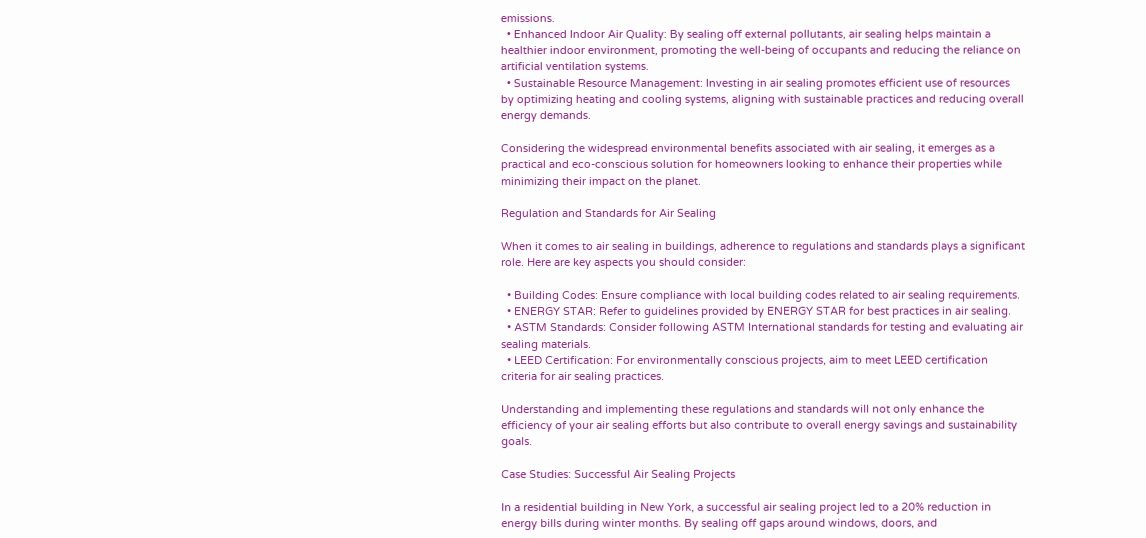emissions.
  • Enhanced Indoor Air Quality: By sealing off external pollutants, air sealing helps maintain a healthier indoor environment, promoting the well-being of occupants and reducing the reliance on artificial ventilation systems.
  • Sustainable Resource Management: Investing in air sealing promotes efficient use of resources by optimizing heating and cooling systems, aligning with sustainable practices and reducing overall energy demands.

Considering the widespread environmental benefits associated with air sealing, it emerges as a practical and eco-conscious solution for homeowners looking to enhance their properties while minimizing their impact on the planet.

Regulation and Standards for Air Sealing

When it comes to air sealing in buildings, adherence to regulations and standards plays a significant role. Here are key aspects you should consider:

  • Building Codes: Ensure compliance with local building codes related to air sealing requirements.
  • ENERGY STAR: Refer to guidelines provided by ENERGY STAR for best practices in air sealing.
  • ASTM Standards: Consider following ASTM International standards for testing and evaluating air sealing materials.
  • LEED Certification: For environmentally conscious projects, aim to meet LEED certification criteria for air sealing practices.

Understanding and implementing these regulations and standards will not only enhance the efficiency of your air sealing efforts but also contribute to overall energy savings and sustainability goals.

Case Studies: Successful Air Sealing Projects

In a residential building in New York, a successful air sealing project led to a 20% reduction in energy bills during winter months. By sealing off gaps around windows, doors, and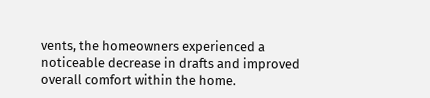vents, the homeowners experienced a noticeable decrease in drafts and improved overall comfort within the home.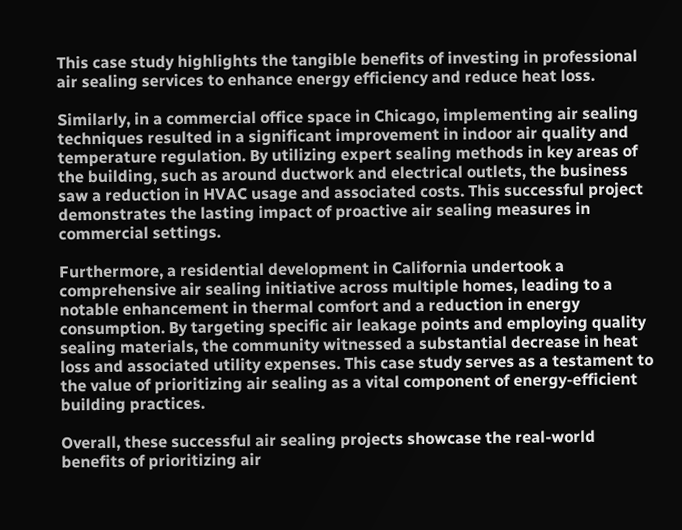This case study highlights the tangible benefits of investing in professional air sealing services to enhance energy efficiency and reduce heat loss.

Similarly, in a commercial office space in Chicago, implementing air sealing techniques resulted in a significant improvement in indoor air quality and temperature regulation. By utilizing expert sealing methods in key areas of the building, such as around ductwork and electrical outlets, the business saw a reduction in HVAC usage and associated costs. This successful project demonstrates the lasting impact of proactive air sealing measures in commercial settings.

Furthermore, a residential development in California undertook a comprehensive air sealing initiative across multiple homes, leading to a notable enhancement in thermal comfort and a reduction in energy consumption. By targeting specific air leakage points and employing quality sealing materials, the community witnessed a substantial decrease in heat loss and associated utility expenses. This case study serves as a testament to the value of prioritizing air sealing as a vital component of energy-efficient building practices.

Overall, these successful air sealing projects showcase the real-world benefits of prioritizing air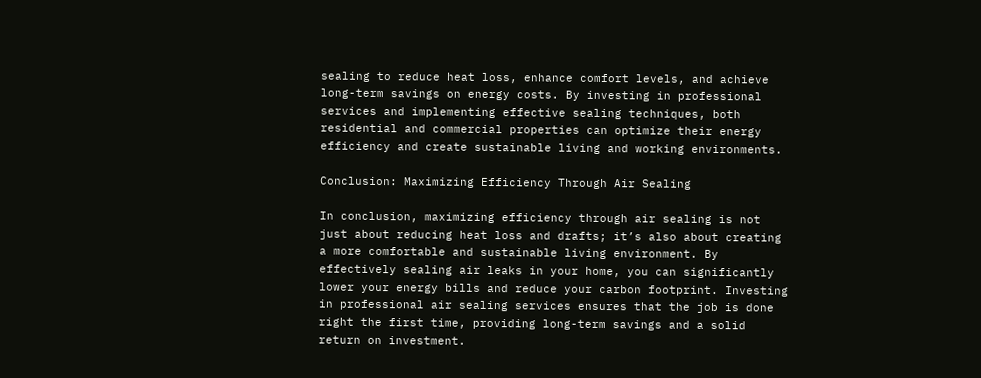sealing to reduce heat loss, enhance comfort levels, and achieve long-term savings on energy costs. By investing in professional services and implementing effective sealing techniques, both residential and commercial properties can optimize their energy efficiency and create sustainable living and working environments.

Conclusion: Maximizing Efficiency Through Air Sealing

In conclusion, maximizing efficiency through air sealing is not just about reducing heat loss and drafts; it’s also about creating a more comfortable and sustainable living environment. By effectively sealing air leaks in your home, you can significantly lower your energy bills and reduce your carbon footprint. Investing in professional air sealing services ensures that the job is done right the first time, providing long-term savings and a solid return on investment.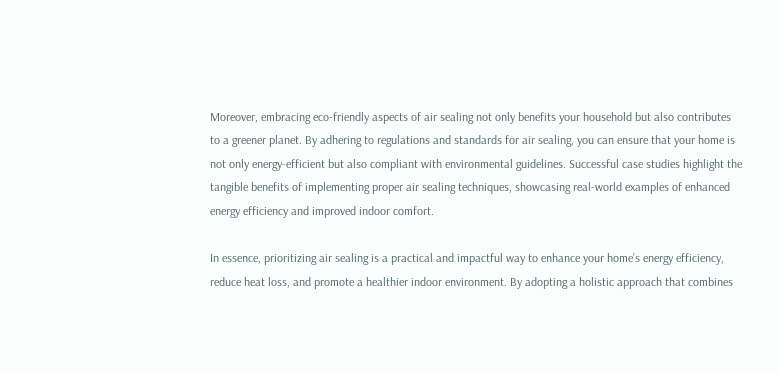Moreover, embracing eco-friendly aspects of air sealing not only benefits your household but also contributes to a greener planet. By adhering to regulations and standards for air sealing, you can ensure that your home is not only energy-efficient but also compliant with environmental guidelines. Successful case studies highlight the tangible benefits of implementing proper air sealing techniques, showcasing real-world examples of enhanced energy efficiency and improved indoor comfort.

In essence, prioritizing air sealing is a practical and impactful way to enhance your home’s energy efficiency, reduce heat loss, and promote a healthier indoor environment. By adopting a holistic approach that combines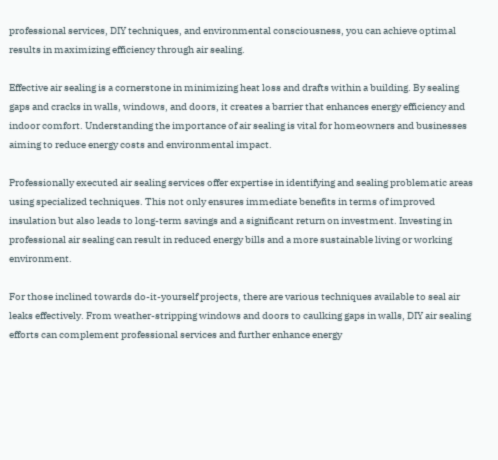professional services, DIY techniques, and environmental consciousness, you can achieve optimal results in maximizing efficiency through air sealing.

Effective air sealing is a cornerstone in minimizing heat loss and drafts within a building. By sealing gaps and cracks in walls, windows, and doors, it creates a barrier that enhances energy efficiency and indoor comfort. Understanding the importance of air sealing is vital for homeowners and businesses aiming to reduce energy costs and environmental impact.

Professionally executed air sealing services offer expertise in identifying and sealing problematic areas using specialized techniques. This not only ensures immediate benefits in terms of improved insulation but also leads to long-term savings and a significant return on investment. Investing in professional air sealing can result in reduced energy bills and a more sustainable living or working environment.

For those inclined towards do-it-yourself projects, there are various techniques available to seal air leaks effectively. From weather-stripping windows and doors to caulking gaps in walls, DIY air sealing efforts can complement professional services and further enhance energy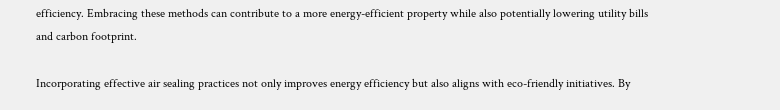efficiency. Embracing these methods can contribute to a more energy-efficient property while also potentially lowering utility bills and carbon footprint.

Incorporating effective air sealing practices not only improves energy efficiency but also aligns with eco-friendly initiatives. By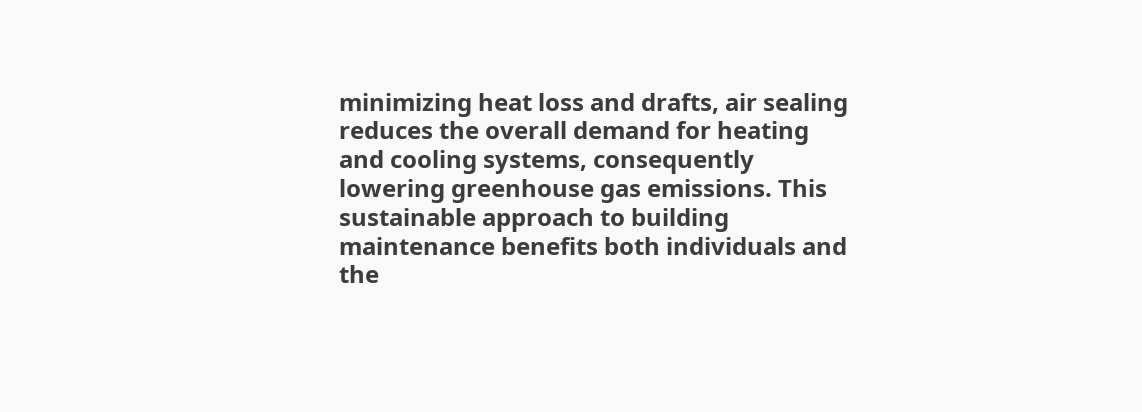minimizing heat loss and drafts, air sealing reduces the overall demand for heating and cooling systems, consequently lowering greenhouse gas emissions. This sustainable approach to building maintenance benefits both individuals and the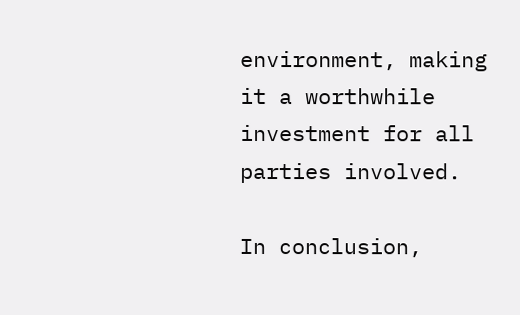environment, making it a worthwhile investment for all parties involved.

In conclusion,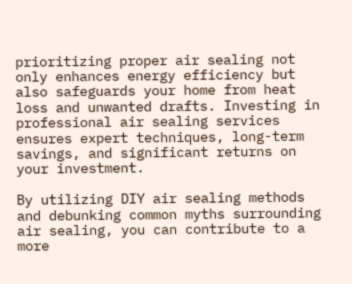prioritizing proper air sealing not only enhances energy efficiency but also safeguards your home from heat loss and unwanted drafts. Investing in professional air sealing services ensures expert techniques, long-term savings, and significant returns on your investment.

By utilizing DIY air sealing methods and debunking common myths surrounding air sealing, you can contribute to a more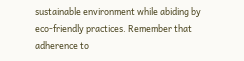sustainable environment while abiding by eco-friendly practices. Remember that adherence to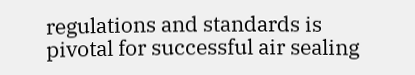regulations and standards is pivotal for successful air sealing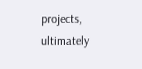projects, ultimately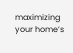maximizing your home’s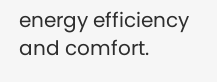energy efficiency and comfort.